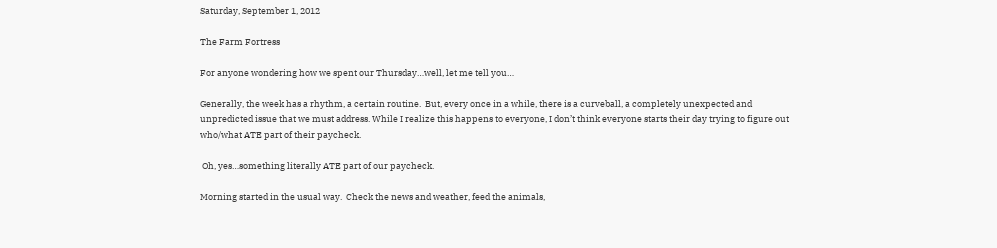Saturday, September 1, 2012

The Farm Fortress

For anyone wondering how we spent our Thursday…well, let me tell you…

Generally, the week has a rhythm, a certain routine.  But, every once in a while, there is a curveball, a completely unexpected and unpredicted issue that we must address. While I realize this happens to everyone, I don’t think everyone starts their day trying to figure out who/what ATE part of their paycheck.

 Oh, yes…something literally ATE part of our paycheck.

Morning started in the usual way.  Check the news and weather, feed the animals,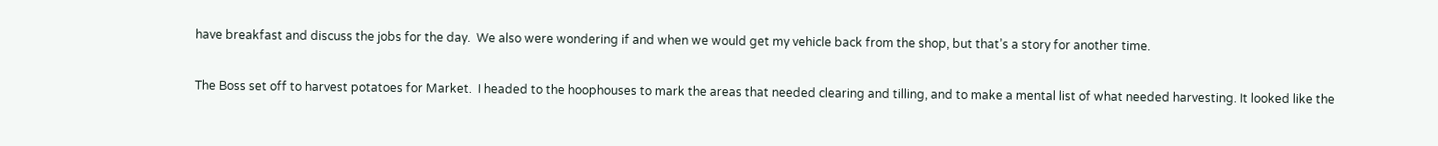have breakfast and discuss the jobs for the day.  We also were wondering if and when we would get my vehicle back from the shop, but that’s a story for another time.

The Boss set off to harvest potatoes for Market.  I headed to the hoophouses to mark the areas that needed clearing and tilling, and to make a mental list of what needed harvesting. It looked like the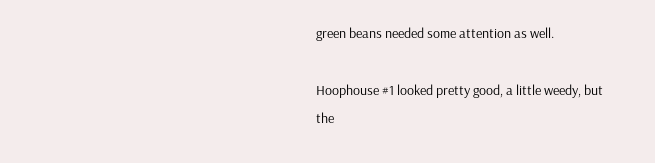green beans needed some attention as well.

Hoophouse #1 looked pretty good, a little weedy, but the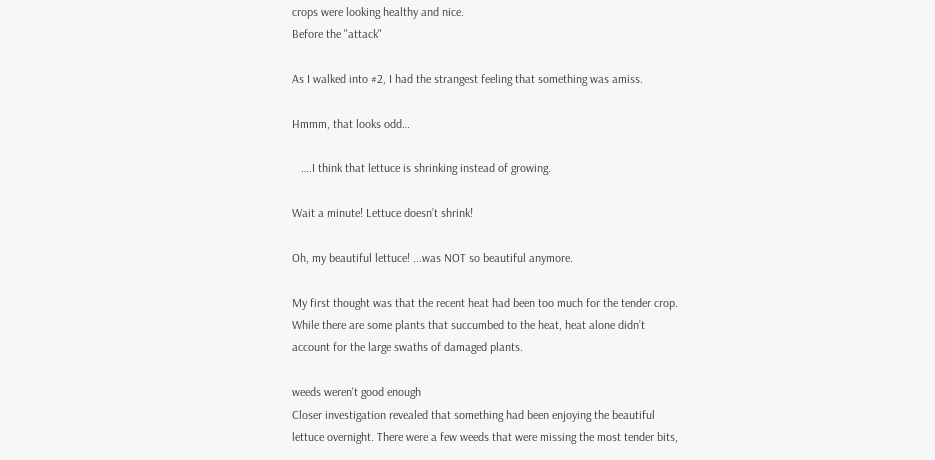crops were looking healthy and nice.
Before the "attack"

As I walked into #2, I had the strangest feeling that something was amiss.

Hmmm, that looks odd…

   ….I think that lettuce is shrinking instead of growing.

Wait a minute! Lettuce doesn’t shrink!

Oh, my beautiful lettuce! ...was NOT so beautiful anymore.

My first thought was that the recent heat had been too much for the tender crop.  While there are some plants that succumbed to the heat, heat alone didn’t account for the large swaths of damaged plants.

weeds weren't good enough
Closer investigation revealed that something had been enjoying the beautiful lettuce overnight. There were a few weeds that were missing the most tender bits,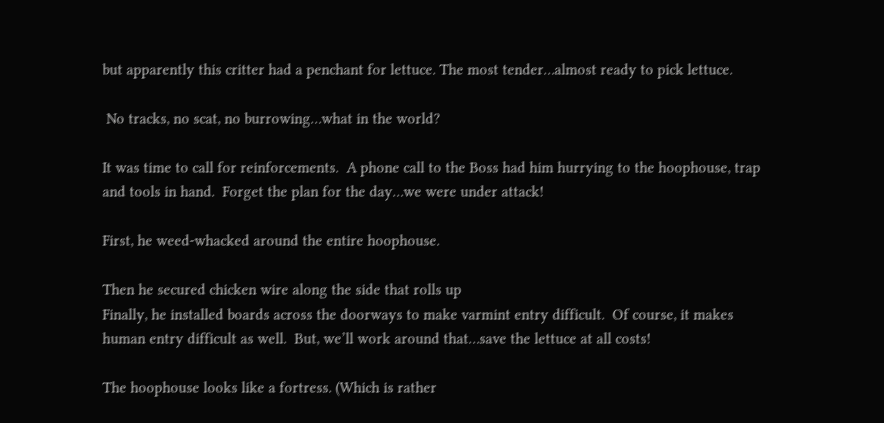but apparently this critter had a penchant for lettuce. The most tender…almost ready to pick lettuce.

 No tracks, no scat, no burrowing…what in the world?

It was time to call for reinforcements.  A phone call to the Boss had him hurrying to the hoophouse, trap and tools in hand.  Forget the plan for the day…we were under attack!

First, he weed-whacked around the entire hoophouse.

Then he secured chicken wire along the side that rolls up
Finally, he installed boards across the doorways to make varmint entry difficult.  Of course, it makes human entry difficult as well.  But, we’ll work around that…save the lettuce at all costs!

The hoophouse looks like a fortress. (Which is rather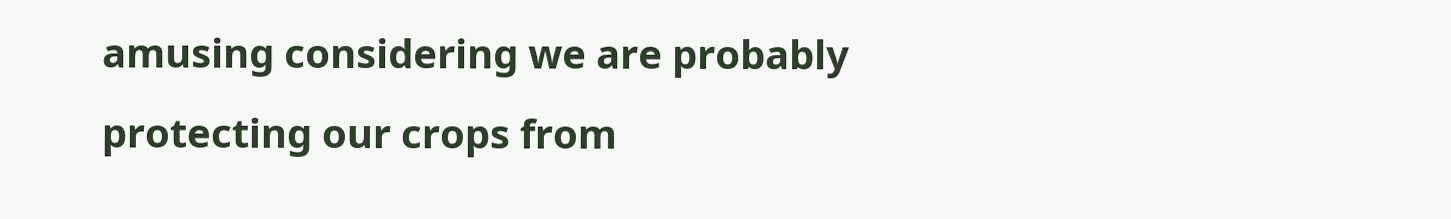amusing considering we are probably protecting our crops from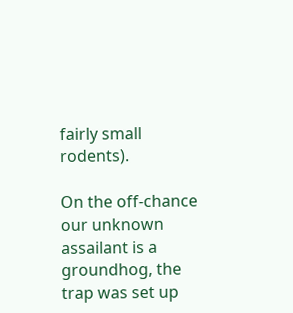fairly small rodents).

On the off-chance our unknown assailant is a groundhog, the trap was set up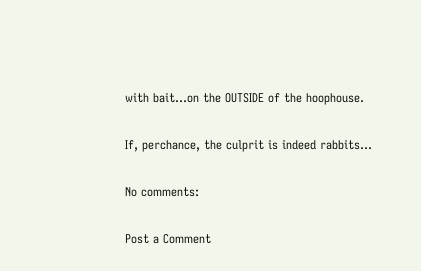with bait…on the OUTSIDE of the hoophouse.

If, perchance, the culprit is indeed rabbits…

No comments:

Post a Comment